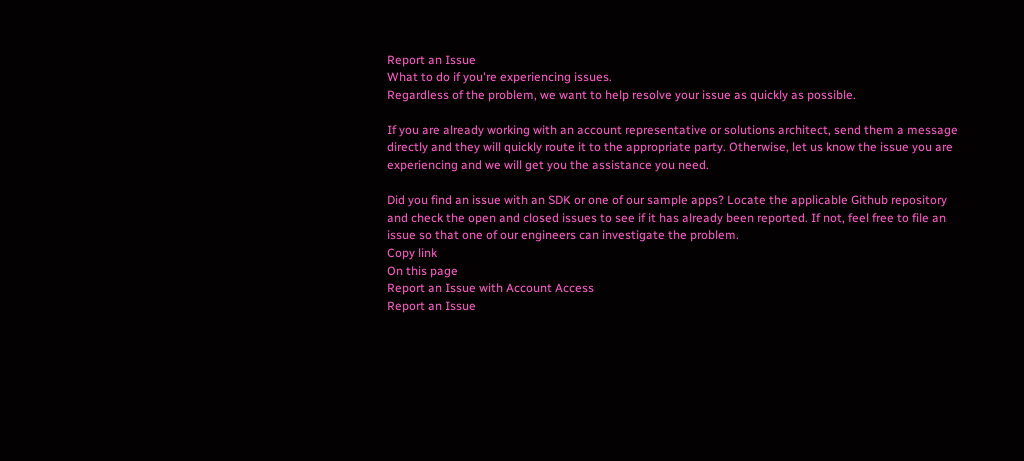Report an Issue
What to do if you're experiencing issues.
Regardless of the problem, we want to help resolve your issue as quickly as possible.

If you are already working with an account representative or solutions architect, send them a message directly and they will quickly route it to the appropriate party. Otherwise, let us know the issue you are experiencing and we will get you the assistance you need.

Did you find an issue with an SDK or one of our sample apps? Locate the applicable Github repository and check the open and closed issues to see if it has already been reported. If not, feel free to file an issue so that one of our engineers can investigate the problem.
Copy link
On this page
Report an Issue with Account Access
Report an Issue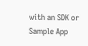with an SDK or Sample App